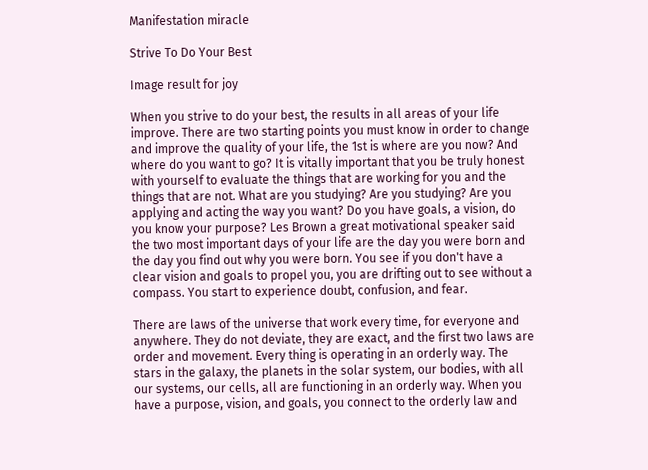Manifestation miracle

Strive To Do Your Best

Image result for joy

When you strive to do your best, the results in all areas of your life improve. There are two starting points you must know in order to change and improve the quality of your life, the 1st is where are you now? And where do you want to go? It is vitally important that you be truly honest with yourself to evaluate the things that are working for you and the things that are not. What are you studying? Are you studying? Are you applying and acting the way you want? Do you have goals, a vision, do you know your purpose? Les Brown a great motivational speaker said the two most important days of your life are the day you were born and the day you find out why you were born. You see if you don't have a clear vision and goals to propel you, you are drifting out to see without a compass. You start to experience doubt, confusion, and fear.

There are laws of the universe that work every time, for everyone and anywhere. They do not deviate, they are exact, and the first two laws are order and movement. Every thing is operating in an orderly way. The stars in the galaxy, the planets in the solar system, our bodies, with all our systems, our cells, all are functioning in an orderly way. When you have a purpose, vision, and goals, you connect to the orderly law and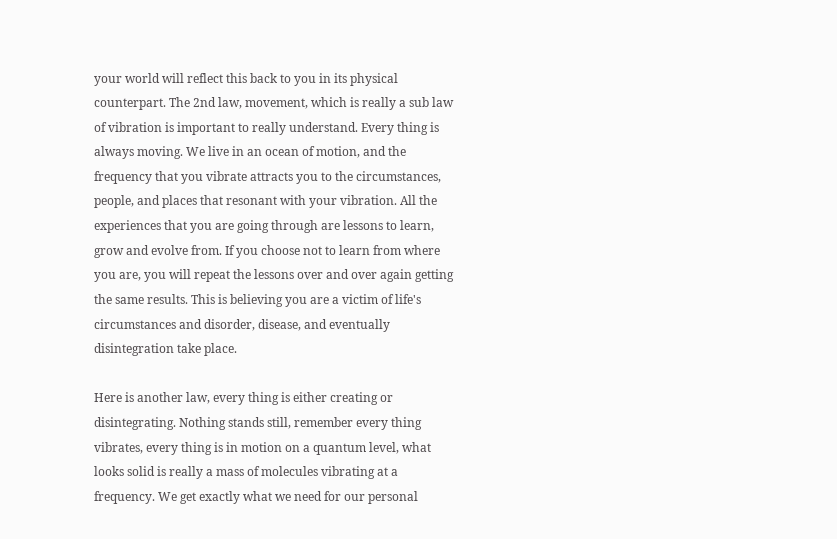your world will reflect this back to you in its physical counterpart. The 2nd law, movement, which is really a sub law of vibration is important to really understand. Every thing is always moving. We live in an ocean of motion, and the frequency that you vibrate attracts you to the circumstances, people, and places that resonant with your vibration. All the experiences that you are going through are lessons to learn, grow and evolve from. If you choose not to learn from where you are, you will repeat the lessons over and over again getting the same results. This is believing you are a victim of life's circumstances and disorder, disease, and eventually disintegration take place.

Here is another law, every thing is either creating or disintegrating. Nothing stands still, remember every thing vibrates, every thing is in motion on a quantum level, what looks solid is really a mass of molecules vibrating at a frequency. We get exactly what we need for our personal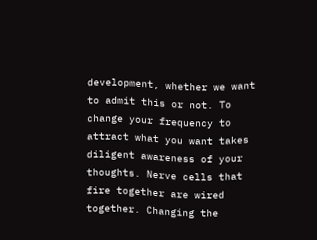development, whether we want to admit this or not. To change your frequency to attract what you want takes diligent awareness of your thoughts. Nerve cells that fire together are wired together. Changing the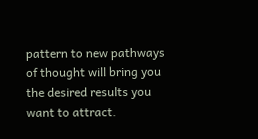pattern to new pathways of thought will bring you the desired results you want to attract.